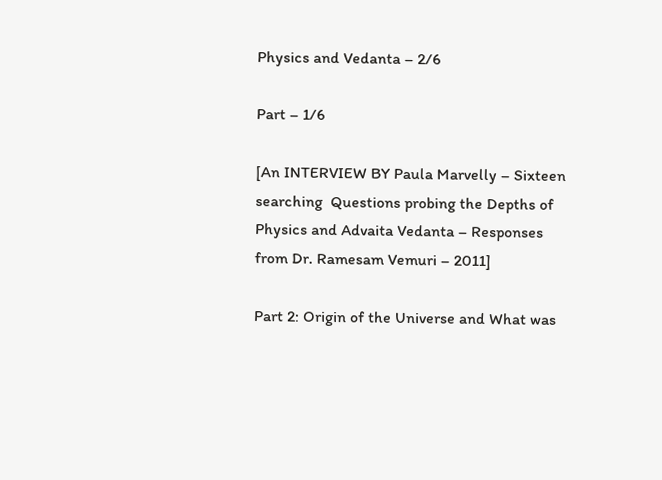Physics and Vedanta – 2/6

Part – 1/6

[An INTERVIEW BY Paula Marvelly – Sixteen searching  Questions probing the Depths of Physics and Advaita Vedanta – Responses from Dr. Ramesam Vemuri – 2011]

Part 2: Origin of the Universe and What was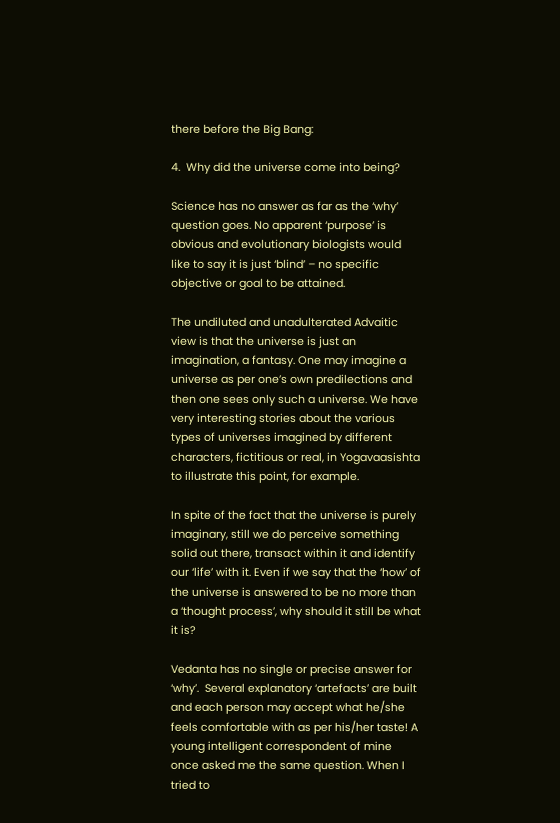there before the Big Bang:

4.  Why did the universe come into being?

Science has no answer as far as the ‘why’ question goes. No apparent ‘purpose’ is obvious and evolutionary biologists would like to say it is just ‘blind’ – no specific objective or goal to be attained.

The undiluted and unadulterated Advaitic view is that the universe is just an imagination, a fantasy. One may imagine a universe as per one’s own predilections and then one sees only such a universe. We have very interesting stories about the various types of universes imagined by different characters, fictitious or real, in Yogavaasishta to illustrate this point, for example.

In spite of the fact that the universe is purely imaginary, still we do perceive something solid out there, transact within it and identify our ‘life’ with it. Even if we say that the ‘how’ of the universe is answered to be no more than a ‘thought process’, why should it still be what it is?

Vedanta has no single or precise answer for ‘why’.  Several explanatory ‘artefacts’ are built and each person may accept what he/she feels comfortable with as per his/her taste! A young intelligent correspondent of mine once asked me the same question. When I tried to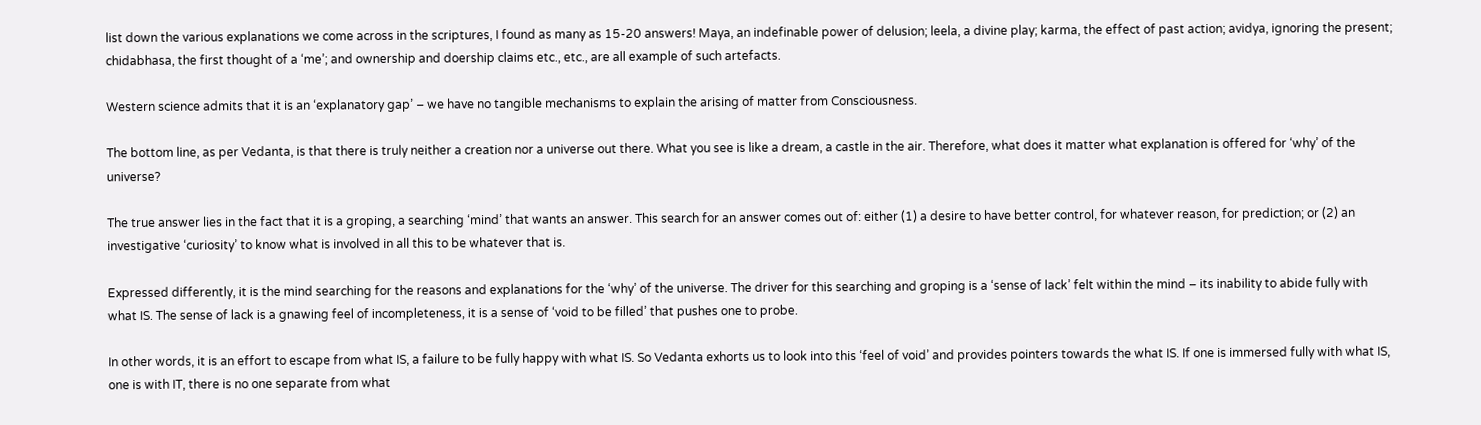list down the various explanations we come across in the scriptures, I found as many as 15-20 answers! Maya, an indefinable power of delusion; leela, a divine play; karma, the effect of past action; avidya, ignoring the present; chidabhasa, the first thought of a ‘me’; and ownership and doership claims etc., etc., are all example of such artefacts.

Western science admits that it is an ‘explanatory gap’ – we have no tangible mechanisms to explain the arising of matter from Consciousness.

The bottom line, as per Vedanta, is that there is truly neither a creation nor a universe out there. What you see is like a dream, a castle in the air. Therefore, what does it matter what explanation is offered for ‘why’ of the universe?

The true answer lies in the fact that it is a groping, a searching ‘mind’ that wants an answer. This search for an answer comes out of: either (1) a desire to have better control, for whatever reason, for prediction; or (2) an investigative ‘curiosity’ to know what is involved in all this to be whatever that is.

Expressed differently, it is the mind searching for the reasons and explanations for the ‘why’ of the universe. The driver for this searching and groping is a ‘sense of lack’ felt within the mind – its inability to abide fully with what IS. The sense of lack is a gnawing feel of incompleteness, it is a sense of ‘void to be filled’ that pushes one to probe.

In other words, it is an effort to escape from what IS, a failure to be fully happy with what IS. So Vedanta exhorts us to look into this ‘feel of void’ and provides pointers towards the what IS. If one is immersed fully with what IS, one is with IT, there is no one separate from what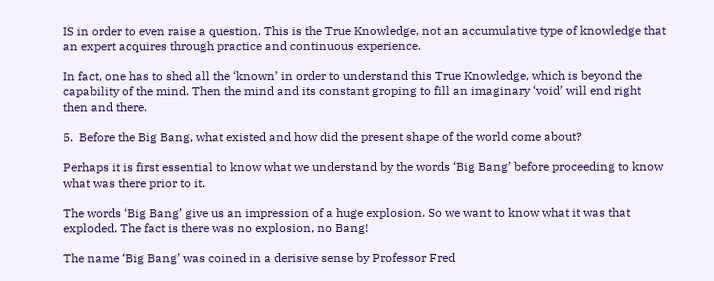IS in order to even raise a question. This is the True Knowledge, not an accumulative type of knowledge that an expert acquires through practice and continuous experience.

In fact, one has to shed all the ‘known’ in order to understand this True Knowledge, which is beyond the capability of the mind. Then the mind and its constant groping to fill an imaginary ‘void’ will end right then and there.

5.  Before the Big Bang, what existed and how did the present shape of the world come about?

Perhaps it is first essential to know what we understand by the words ‘Big Bang’ before proceeding to know what was there prior to it.

The words ‘Big Bang’ give us an impression of a huge explosion. So we want to know what it was that exploded. The fact is there was no explosion, no Bang!

The name ‘Big Bang’ was coined in a derisive sense by Professor Fred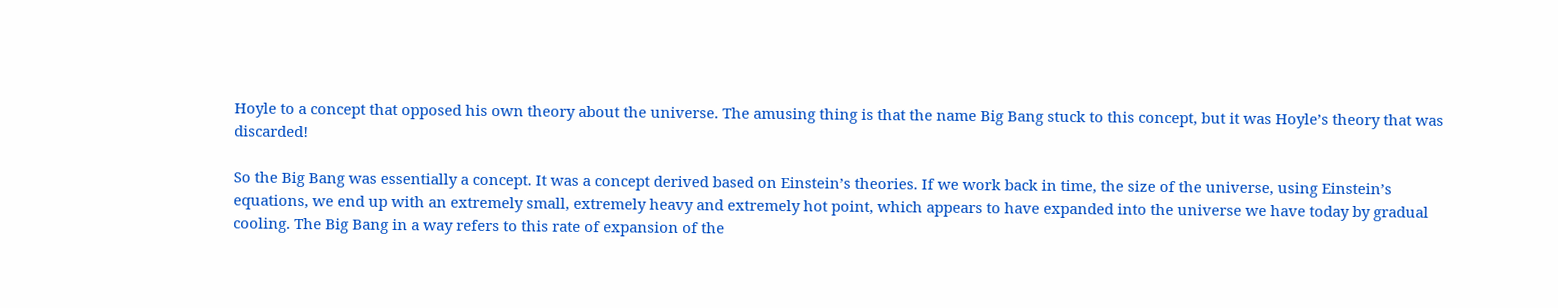Hoyle to a concept that opposed his own theory about the universe. The amusing thing is that the name Big Bang stuck to this concept, but it was Hoyle’s theory that was discarded!

So the Big Bang was essentially a concept. It was a concept derived based on Einstein’s theories. If we work back in time, the size of the universe, using Einstein’s equations, we end up with an extremely small, extremely heavy and extremely hot point, which appears to have expanded into the universe we have today by gradual cooling. The Big Bang in a way refers to this rate of expansion of the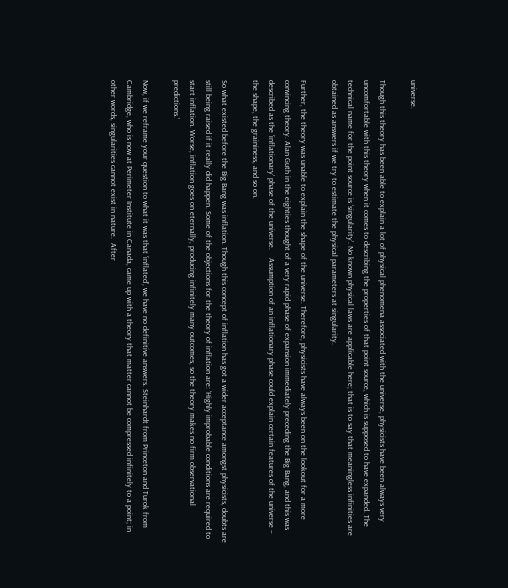universe.

Though this theory has been able to explain a lot of physical phenomena associated with the universe, physicists have been always very uncomfortable with this theory when it comes to describing the properties of that point source, which is supposed to have expanded. The technical name for the point source is ‘singularity’. No known physical laws are applicable here; that is to say that meaningless infinities are obtained as answers if we try to estimate the physical parameters at singularity.

Further, the theory was unable to explain the shape of the universe. Therefore, physicists have always been on the lookout for a more convincing theory. Alan Guth in the eighties thought of a very rapid phase of expansion immediately preceding the Big Bang, and this was described as the ‘inflationary’ phase of the universe.    Assumption of an inflationary phase could explain certain features of the universe – the shape, the graininess, and so on.

So what existed before the Big Bang was inflation. Though this concept of inflation has got a wider acceptance amongst physicists, doubts are still being raised if it really did happen. Some of the objections for the theory of inflation are: ‘Highly improbable conditions are required to start inflation. Worse, inflation goes on eternally, producing infinitely many outcomes, so the theory makes no firm observational predictions.’

Now, if we reframe your question to what it was that ‘inflated’, we have no definitive answers. Steinhardt from Princeton and Turok from Cambridge, who is now at Perimeter Institute in Canada, came up with a theory that matter cannot be compressed infinitely to a point; in other words, singularities cannot exist in nature.  After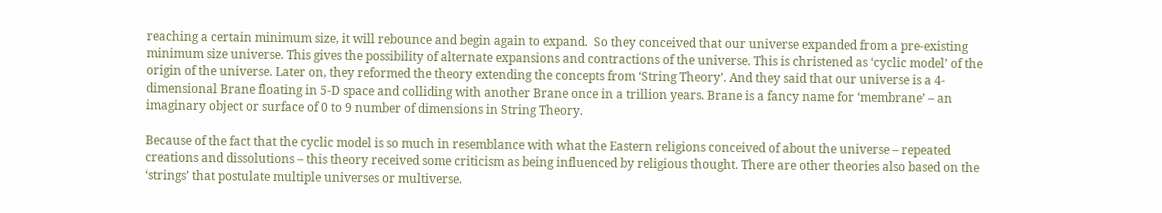reaching a certain minimum size, it will rebounce and begin again to expand.  So they conceived that our universe expanded from a pre-existing minimum size universe. This gives the possibility of alternate expansions and contractions of the universe. This is christened as ‘cyclic model’ of the origin of the universe. Later on, they reformed the theory extending the concepts from ‘String Theory’. And they said that our universe is a 4-dimensional Brane floating in 5-D space and colliding with another Brane once in a trillion years. Brane is a fancy name for ‘membrane’ – an imaginary object or surface of 0 to 9 number of dimensions in String Theory.

Because of the fact that the cyclic model is so much in resemblance with what the Eastern religions conceived of about the universe – repeated creations and dissolutions – this theory received some criticism as being influenced by religious thought. There are other theories also based on the ‘strings’ that postulate multiple universes or multiverse.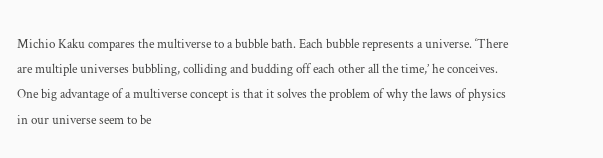Michio Kaku compares the multiverse to a bubble bath. Each bubble represents a universe. ‘There are multiple universes bubbling, colliding and budding off each other all the time,’ he conceives. One big advantage of a multiverse concept is that it solves the problem of why the laws of physics in our universe seem to be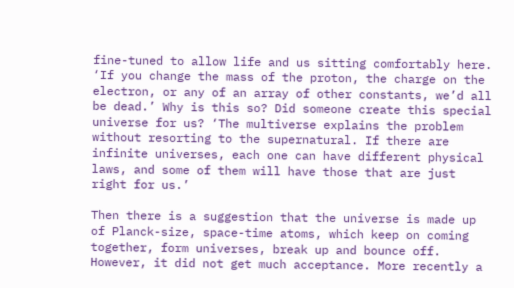fine-tuned to allow life and us sitting comfortably here. ‘If you change the mass of the proton, the charge on the electron, or any of an array of other constants, we’d all be dead.’ Why is this so? Did someone create this special universe for us? ‘The multiverse explains the problem without resorting to the supernatural. If there are infinite universes, each one can have different physical laws, and some of them will have those that are just right for us.’

Then there is a suggestion that the universe is made up of Planck-size, space-time atoms, which keep on coming together, form universes, break up and bounce off. However, it did not get much acceptance. More recently a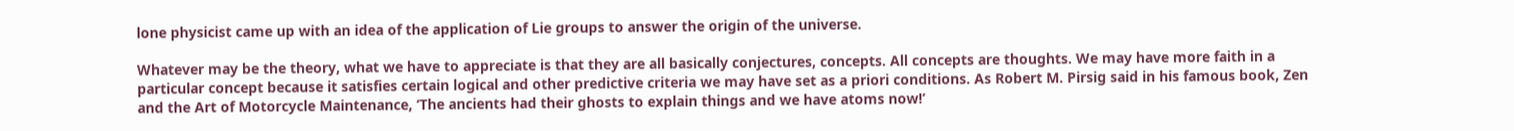lone physicist came up with an idea of the application of Lie groups to answer the origin of the universe.

Whatever may be the theory, what we have to appreciate is that they are all basically conjectures, concepts. All concepts are thoughts. We may have more faith in a particular concept because it satisfies certain logical and other predictive criteria we may have set as a priori conditions. As Robert M. Pirsig said in his famous book, Zen and the Art of Motorcycle Maintenance, ‘The ancients had their ghosts to explain things and we have atoms now!’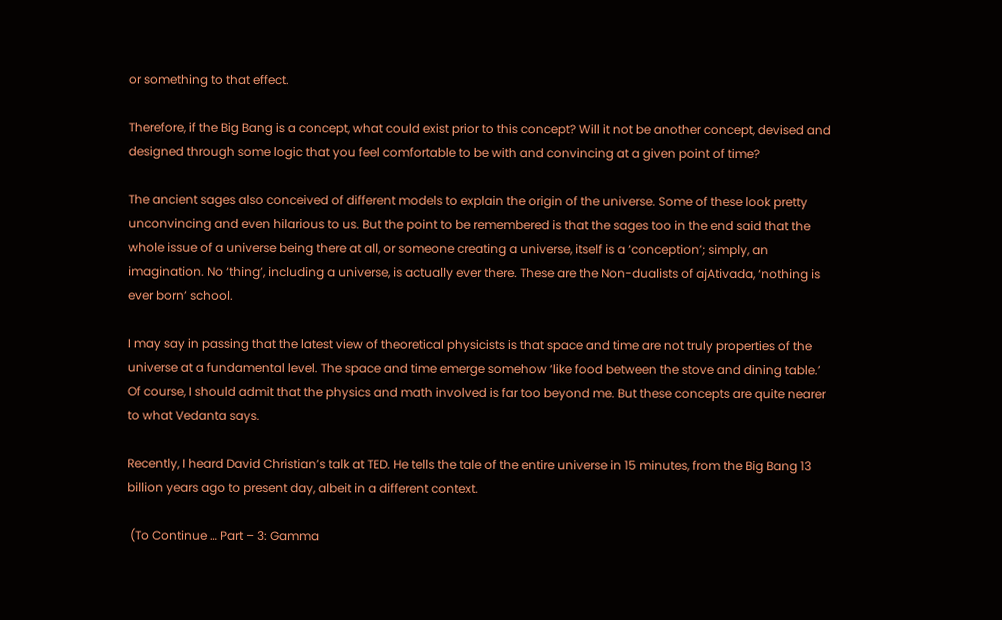or something to that effect.

Therefore, if the Big Bang is a concept, what could exist prior to this concept? Will it not be another concept, devised and designed through some logic that you feel comfortable to be with and convincing at a given point of time?

The ancient sages also conceived of different models to explain the origin of the universe. Some of these look pretty unconvincing and even hilarious to us. But the point to be remembered is that the sages too in the end said that the whole issue of a universe being there at all, or someone creating a universe, itself is a ‘conception’; simply, an imagination. No ‘thing’, including a universe, is actually ever there. These are the Non-dualists of ajAtivada, ‘nothing is ever born’ school.

I may say in passing that the latest view of theoretical physicists is that space and time are not truly properties of the universe at a fundamental level. The space and time emerge somehow ‘like food between the stove and dining table.’ Of course, I should admit that the physics and math involved is far too beyond me. But these concepts are quite nearer to what Vedanta says.

Recently, I heard David Christian’s talk at TED. He tells the tale of the entire universe in 15 minutes, from the Big Bang 13 billion years ago to present day, albeit in a different context.

 (To Continue … Part – 3: Gamma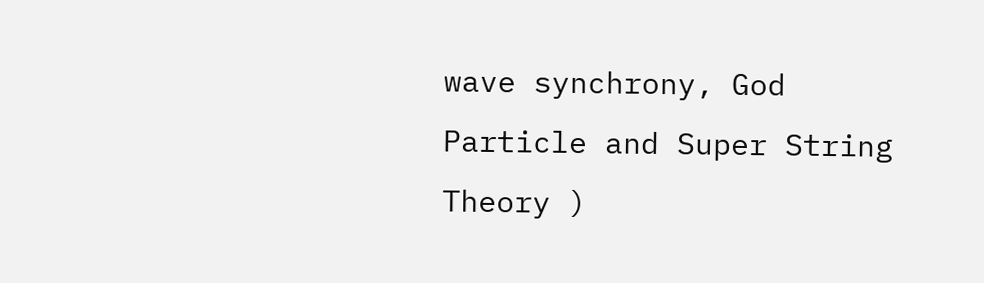wave synchrony, God Particle and Super String Theory )